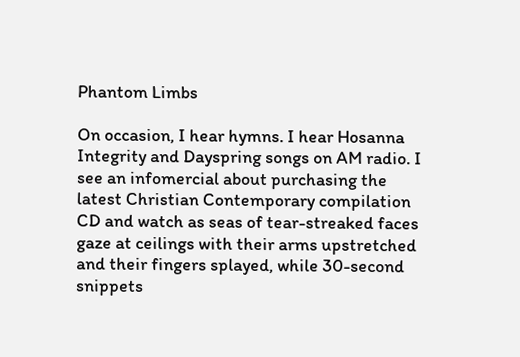Phantom Limbs

On occasion, I hear hymns. I hear Hosanna Integrity and Dayspring songs on AM radio. I see an infomercial about purchasing the latest Christian Contemporary compilation CD and watch as seas of tear-streaked faces gaze at ceilings with their arms upstretched and their fingers splayed, while 30-second snippets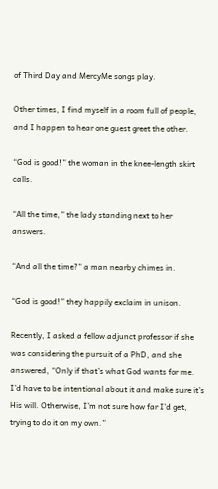of Third Day and MercyMe songs play.

Other times, I find myself in a room full of people, and I happen to hear one guest greet the other.

“God is good!” the woman in the knee-length skirt calls.

“All the time,” the lady standing next to her answers.

“And all the time?” a man nearby chimes in.

“God is good!” they happily exclaim in unison.

Recently, I asked a fellow adjunct professor if she was considering the pursuit of a PhD, and she answered, “Only if that’s what God wants for me. I’d have to be intentional about it and make sure it’s His will. Otherwise, I’m not sure how far I’d get, trying to do it on my own.”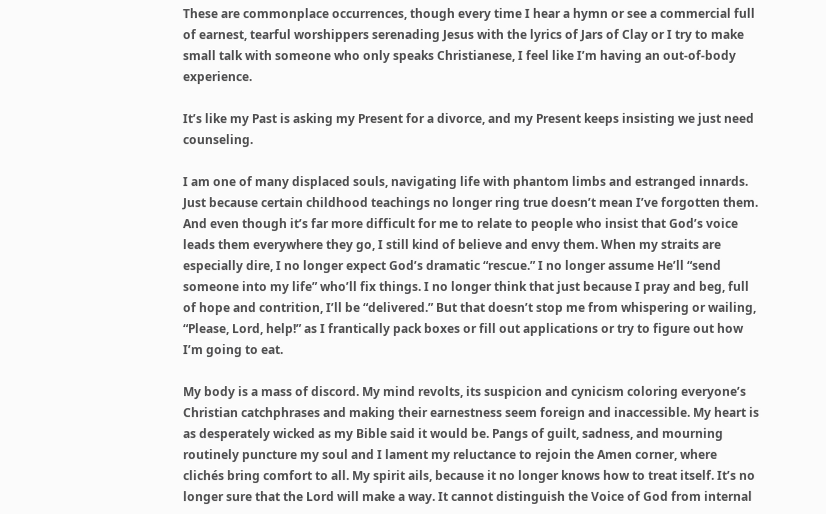These are commonplace occurrences, though every time I hear a hymn or see a commercial full of earnest, tearful worshippers serenading Jesus with the lyrics of Jars of Clay or I try to make small talk with someone who only speaks Christianese, I feel like I’m having an out-of-body experience.

It’s like my Past is asking my Present for a divorce, and my Present keeps insisting we just need counseling.

I am one of many displaced souls, navigating life with phantom limbs and estranged innards. Just because certain childhood teachings no longer ring true doesn’t mean I’ve forgotten them. And even though it’s far more difficult for me to relate to people who insist that God’s voice leads them everywhere they go, I still kind of believe and envy them. When my straits are especially dire, I no longer expect God’s dramatic “rescue.” I no longer assume He’ll “send someone into my life” who’ll fix things. I no longer think that just because I pray and beg, full of hope and contrition, I’ll be “delivered.” But that doesn’t stop me from whispering or wailing, “Please, Lord, help!” as I frantically pack boxes or fill out applications or try to figure out how I’m going to eat.

My body is a mass of discord. My mind revolts, its suspicion and cynicism coloring everyone’s Christian catchphrases and making their earnestness seem foreign and inaccessible. My heart is as desperately wicked as my Bible said it would be. Pangs of guilt, sadness, and mourning routinely puncture my soul and I lament my reluctance to rejoin the Amen corner, where clichés bring comfort to all. My spirit ails, because it no longer knows how to treat itself. It’s no longer sure that the Lord will make a way. It cannot distinguish the Voice of God from internal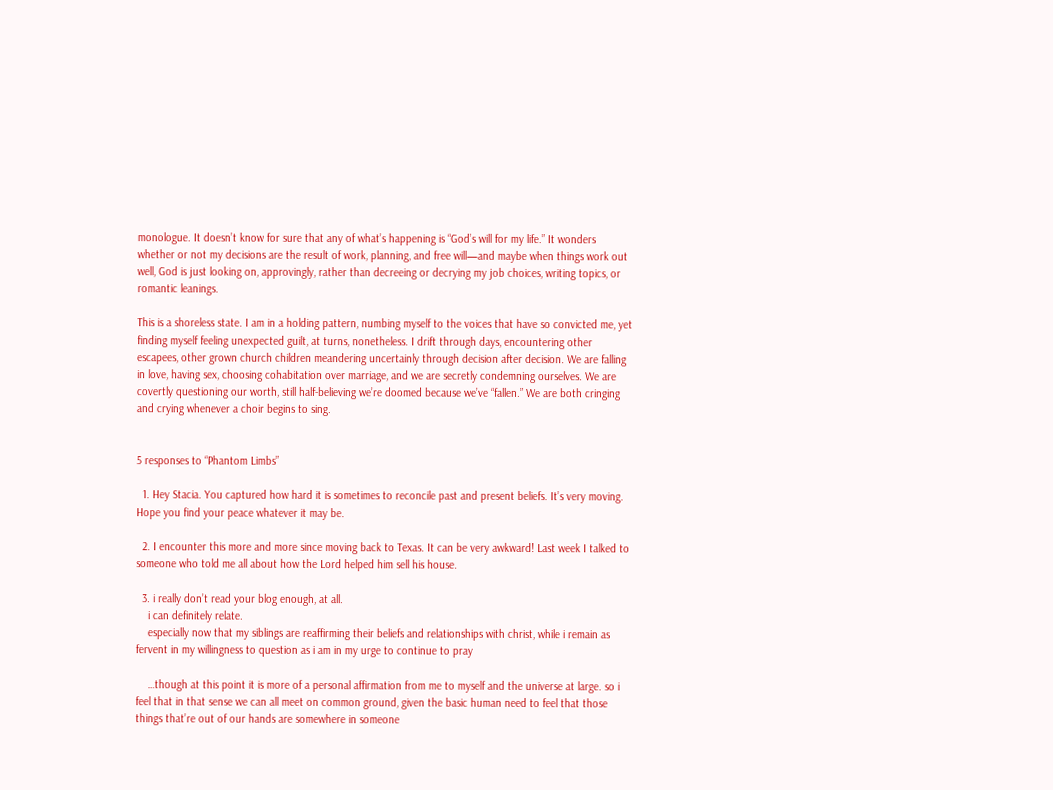monologue. It doesn’t know for sure that any of what’s happening is “God’s will for my life.” It wonders whether or not my decisions are the result of work, planning, and free will—and maybe when things work out well, God is just looking on, approvingly, rather than decreeing or decrying my job choices, writing topics, or romantic leanings.

This is a shoreless state. I am in a holding pattern, numbing myself to the voices that have so convicted me, yet finding myself feeling unexpected guilt, at turns, nonetheless. I drift through days, encountering other escapees, other grown church children meandering uncertainly through decision after decision. We are falling in love, having sex, choosing cohabitation over marriage, and we are secretly condemning ourselves. We are covertly questioning our worth, still half-believing we’re doomed because we’ve “fallen.” We are both cringing and crying whenever a choir begins to sing.


5 responses to “Phantom Limbs”

  1. Hey Stacia. You captured how hard it is sometimes to reconcile past and present beliefs. It’s very moving. Hope you find your peace whatever it may be.

  2. I encounter this more and more since moving back to Texas. It can be very awkward! Last week I talked to someone who told me all about how the Lord helped him sell his house.

  3. i really don’t read your blog enough, at all.
    i can definitely relate.
    especially now that my siblings are reaffirming their beliefs and relationships with christ, while i remain as fervent in my willingness to question as i am in my urge to continue to pray

    …though at this point it is more of a personal affirmation from me to myself and the universe at large. so i feel that in that sense we can all meet on common ground, given the basic human need to feel that those things that’re out of our hands are somewhere in someone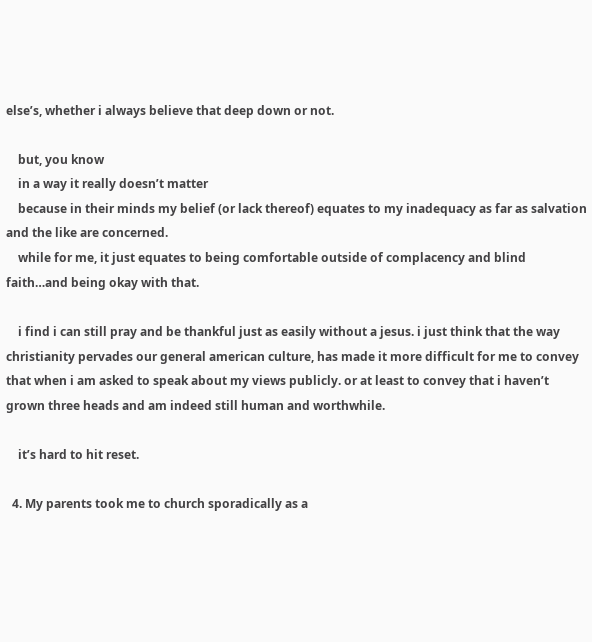else’s, whether i always believe that deep down or not.

    but, you know
    in a way it really doesn’t matter
    because in their minds my belief (or lack thereof) equates to my inadequacy as far as salvation and the like are concerned.
    while for me, it just equates to being comfortable outside of complacency and blind faith…and being okay with that.

    i find i can still pray and be thankful just as easily without a jesus. i just think that the way christianity pervades our general american culture, has made it more difficult for me to convey that when i am asked to speak about my views publicly. or at least to convey that i haven’t grown three heads and am indeed still human and worthwhile.

    it’s hard to hit reset.

  4. My parents took me to church sporadically as a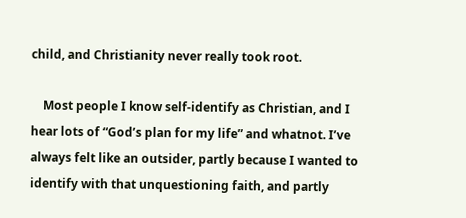child, and Christianity never really took root.

    Most people I know self-identify as Christian, and I hear lots of “God’s plan for my life” and whatnot. I’ve always felt like an outsider, partly because I wanted to identify with that unquestioning faith, and partly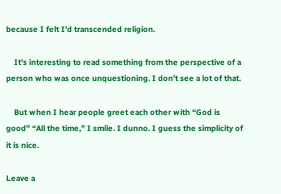because I felt I’d transcended religion.

    It’s interesting to read something from the perspective of a person who was once unquestioning. I don’t see a lot of that.

    But when I hear people greet each other with “God is good” “All the time,” I smile. I dunno. I guess the simplicity of it is nice.

Leave a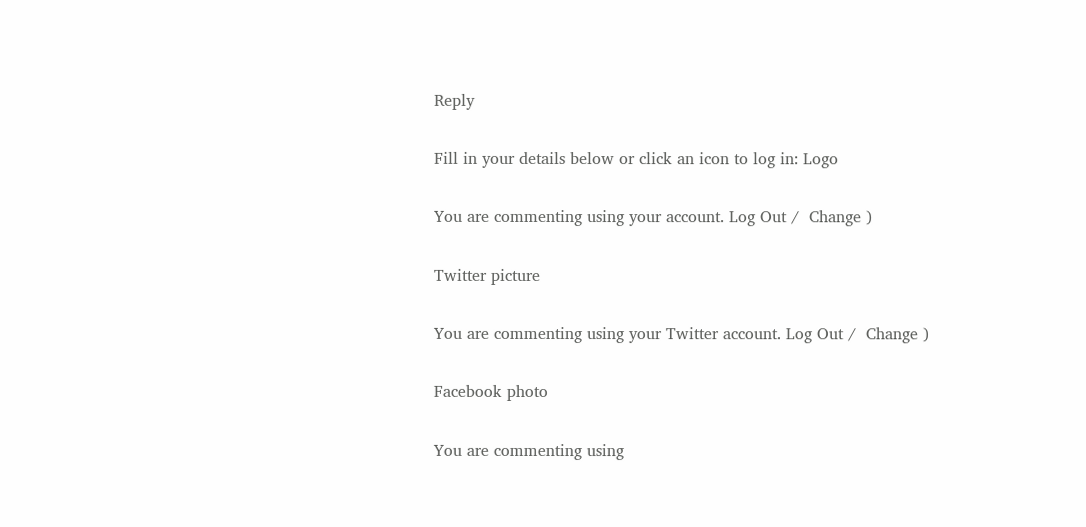Reply

Fill in your details below or click an icon to log in: Logo

You are commenting using your account. Log Out /  Change )

Twitter picture

You are commenting using your Twitter account. Log Out /  Change )

Facebook photo

You are commenting using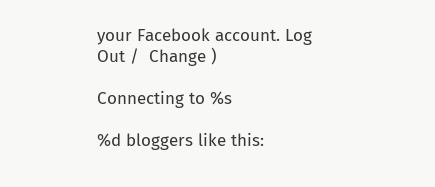your Facebook account. Log Out /  Change )

Connecting to %s

%d bloggers like this: